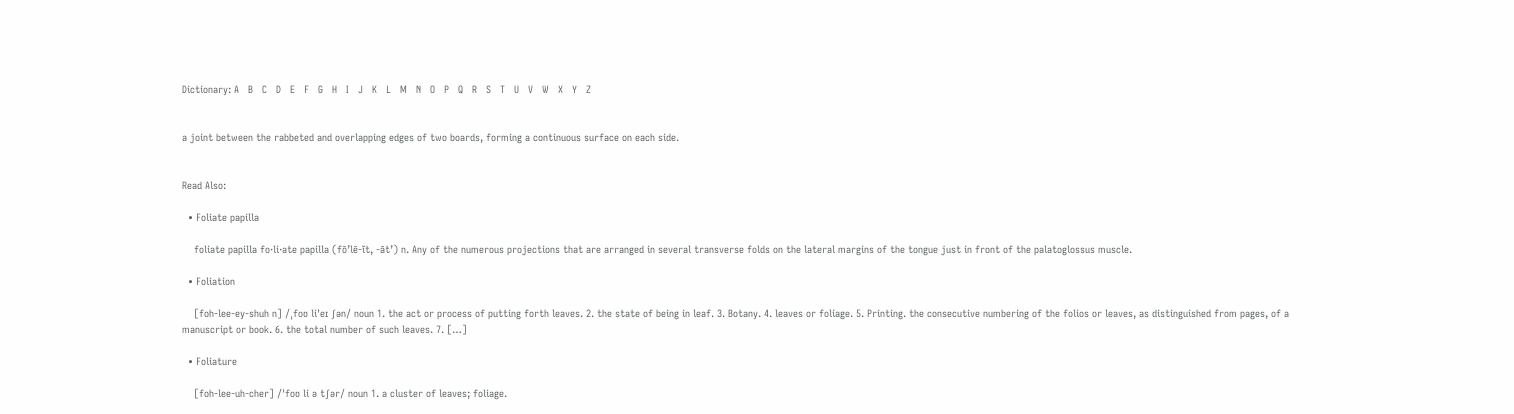Dictionary: A   B   C   D   E   F   G   H   I   J   K   L   M   N   O   P   Q   R   S   T   U   V   W   X   Y   Z


a joint between the rabbeted and overlapping edges of two boards, forming a continuous surface on each side.


Read Also:

  • Foliate papilla

    foliate papilla fo·li·ate papilla (fō’lē-ĭt, -āt’) n. Any of the numerous projections that are arranged in several transverse folds on the lateral margins of the tongue just in front of the palatoglossus muscle.

  • Foliation

    [foh-lee-ey-shuh n] /ˌfoʊ liˈeɪ ʃən/ noun 1. the act or process of putting forth leaves. 2. the state of being in leaf. 3. Botany. 4. leaves or foliage. 5. Printing. the consecutive numbering of the folios or leaves, as distinguished from pages, of a manuscript or book. 6. the total number of such leaves. 7. […]

  • Foliature

    [foh-lee-uh-cher] /ˈfoʊ li ə tʃər/ noun 1. a cluster of leaves; foliage.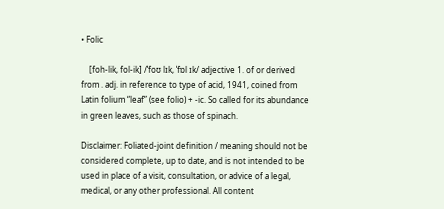• Folic

    [foh-lik, fol-ik] /ˈfoʊ lɪk, ˈfɒl ɪk/ adjective 1. of or derived from . adj. in reference to type of acid, 1941, coined from Latin folium “leaf” (see folio) + -ic. So called for its abundance in green leaves, such as those of spinach.

Disclaimer: Foliated-joint definition / meaning should not be considered complete, up to date, and is not intended to be used in place of a visit, consultation, or advice of a legal, medical, or any other professional. All content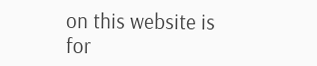on this website is for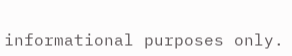informational purposes only.